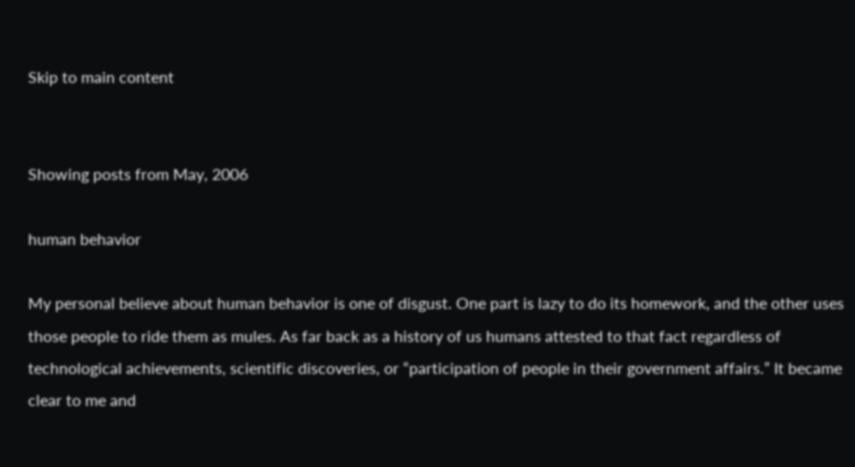Skip to main content


Showing posts from May, 2006

human behavior

My personal believe about human behavior is one of disgust. One part is lazy to do its homework, and the other uses those people to ride them as mules. As far back as a history of us humans attested to that fact regardless of technological achievements, scientific discoveries, or “participation of people in their government affairs.” It became clear to me and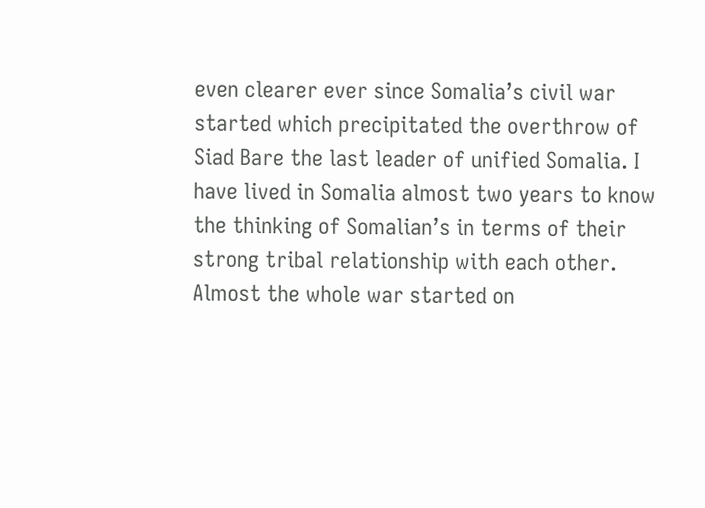even clearer ever since Somalia’s civil war started which precipitated the overthrow of Siad Bare the last leader of unified Somalia. I have lived in Somalia almost two years to know the thinking of Somalian’s in terms of their strong tribal relationship with each other. Almost the whole war started on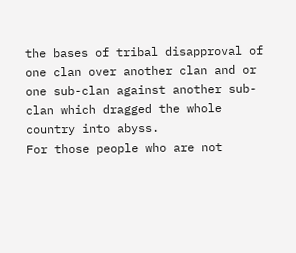the bases of tribal disapproval of one clan over another clan and or one sub-clan against another sub-clan which dragged the whole country into abyss.
For those people who are not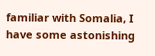familiar with Somalia, I have some astonishing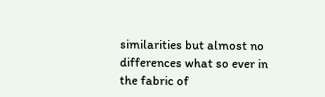similarities but almost no differences what so ever in the fabric of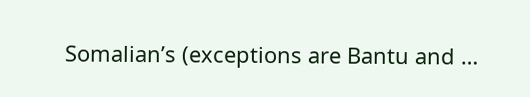Somalian’s (exceptions are Bantu and …